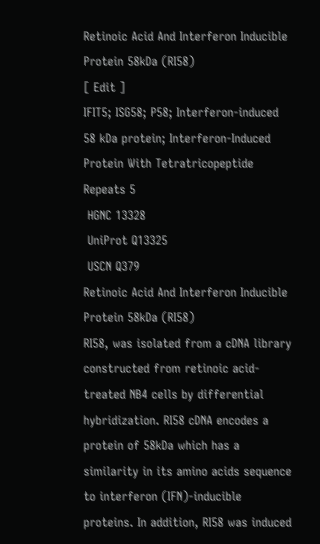Retinoic Acid And Interferon Inducible Protein 58kDa (RI58)
[ Edit ]
IFIT5; ISG58; P58; Interferon-induced 58 kDa protein; Interferon-Induced Protein With Tetratricopeptide Repeats 5
 HGNC 13328
 UniProt Q13325
 USCN Q379
Retinoic Acid And Interferon Inducible Protein 58kDa (RI58)
RI58, was isolated from a cDNA library constructed from retinoic acid-treated NB4 cells by differential hybridization. RI58 cDNA encodes a protein of 58kDa which has a similarity in its amino acids sequence to interferon (IFN)-inducible proteins. In addition, RI58 was induced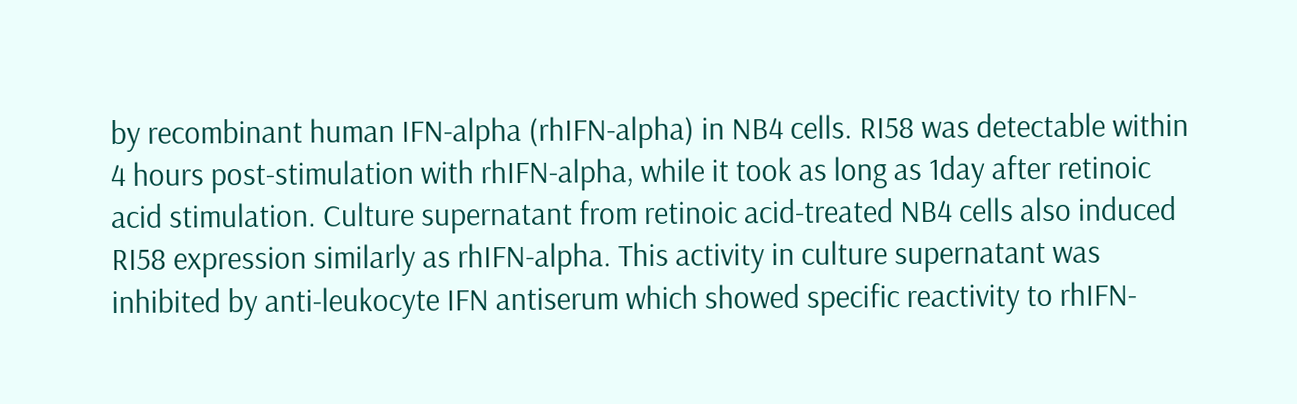by recombinant human IFN-alpha (rhIFN-alpha) in NB4 cells. RI58 was detectable within 4 hours post-stimulation with rhIFN-alpha, while it took as long as 1day after retinoic acid stimulation. Culture supernatant from retinoic acid-treated NB4 cells also induced RI58 expression similarly as rhIFN-alpha. This activity in culture supernatant was inhibited by anti-leukocyte IFN antiserum which showed specific reactivity to rhIFN-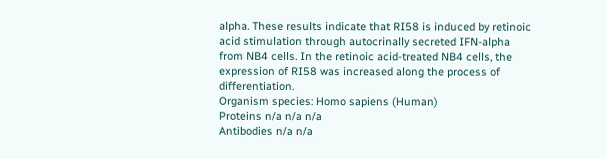alpha. These results indicate that RI58 is induced by retinoic acid stimulation through autocrinally secreted IFN-alpha from NB4 cells. In the retinoic acid-treated NB4 cells, the expression of RI58 was increased along the process of differentiation.
Organism species: Homo sapiens (Human)
Proteins n/a n/a n/a
Antibodies n/a n/a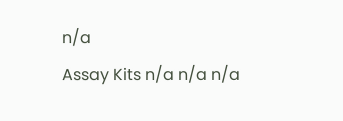n/a
Assay Kits n/a n/a n/a